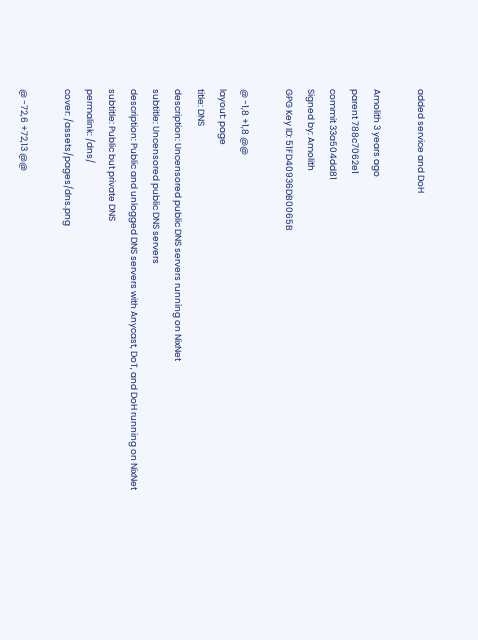added service and DoH

Amolith 3 years ago
parent 788c7062e1
commit 33a504dd81
Signed by: Amolith
GPG Key ID: 51FD40936DB0065B

@ -1,8 +1,8 @@
layout: page
title: DNS
description: Uncensored public DNS servers running on NixNet
subtitle: Uncensored public DNS servers
description: Public and unlogged DNS servers with Anycast, DoT, and DoH running on NixNet
subtitle: Public but private DNS
permalink: /dns/
cover: /assets/pages/dns.png

@ -72,6 +72,13 @@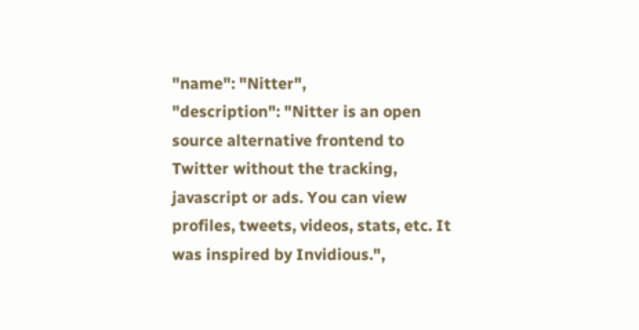"name": "Nitter",
"description": "Nitter is an open source alternative frontend to Twitter without the tracking, javascript or ads. You can view profiles, tweets, videos, stats, etc. It was inspired by Invidious.",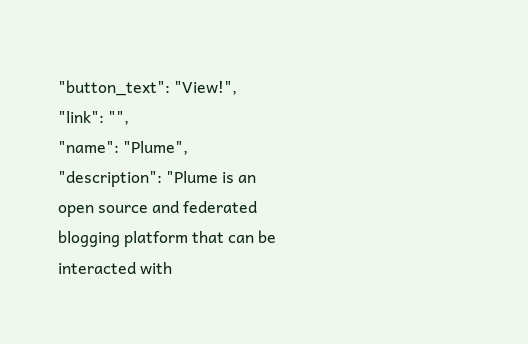"button_text": "View!",
"link": "",
"name": "Plume",
"description": "Plume is an open source and federated blogging platform that can be interacted with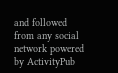and followed from any social network powered by ActivityPub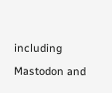including Mastodon and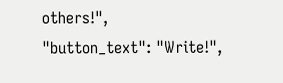others!",
"button_text": "Write!",